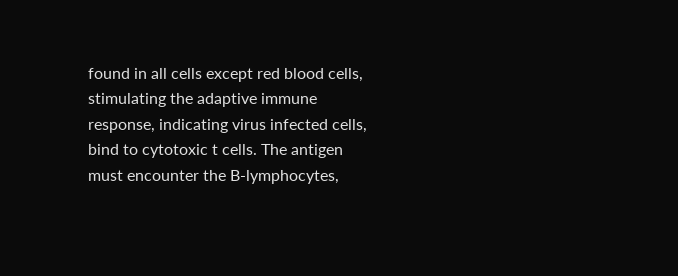found in all cells except red blood cells, stimulating the adaptive immune response, indicating virus infected cells, bind to cytotoxic t cells. The antigen must encounter the B-lymphocytes,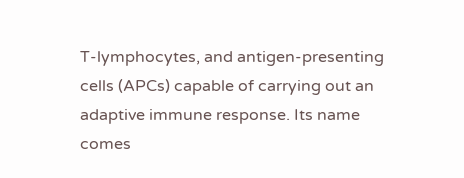T-lymphocytes, and antigen-presenting cells (APCs) capable of carrying out an adaptive immune response. Its name comes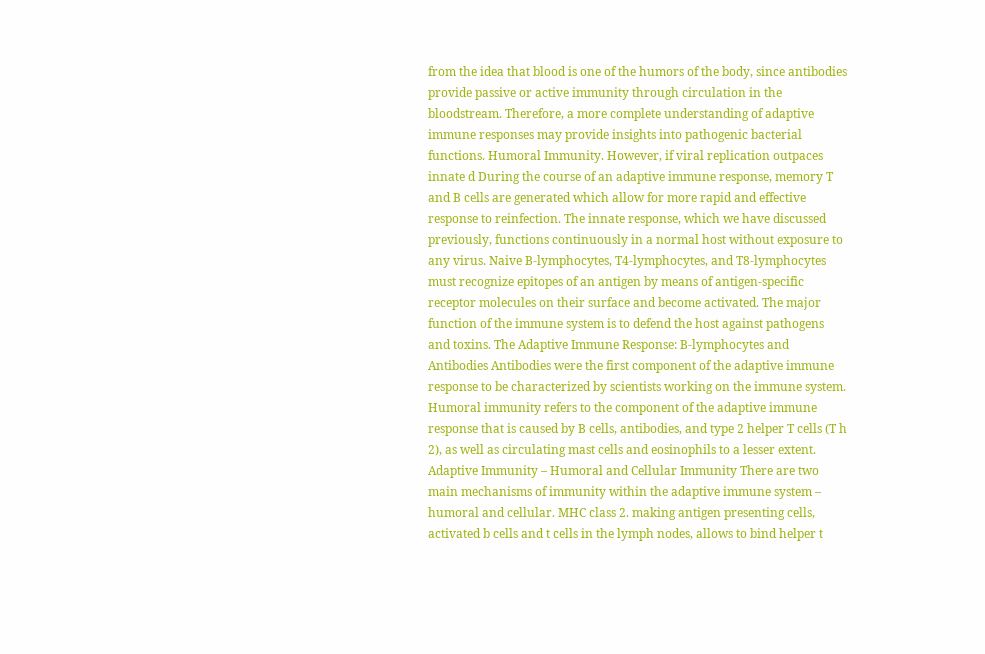from the idea that blood is one of the humors of the body, since antibodies provide passive or active immunity through circulation in the bloodstream. Therefore, a more complete understanding of adaptive immune responses may provide insights into pathogenic bacterial functions. Humoral Immunity. However, if viral replication outpaces innate d During the course of an adaptive immune response, memory T and B cells are generated which allow for more rapid and effective response to reinfection. The innate response, which we have discussed previously, functions continuously in a normal host without exposure to any virus. Naive B-lymphocytes, T4-lymphocytes, and T8-lymphocytes must recognize epitopes of an antigen by means of antigen-specific receptor molecules on their surface and become activated. The major function of the immune system is to defend the host against pathogens and toxins. The Adaptive Immune Response: B-lymphocytes and Antibodies Antibodies were the first component of the adaptive immune response to be characterized by scientists working on the immune system. Humoral immunity refers to the component of the adaptive immune response that is caused by B cells, antibodies, and type 2 helper T cells (T h 2), as well as circulating mast cells and eosinophils to a lesser extent. Adaptive Immunity – Humoral and Cellular Immunity There are two main mechanisms of immunity within the adaptive immune system – humoral and cellular. MHC class 2. making antigen presenting cells, activated b cells and t cells in the lymph nodes, allows to bind helper t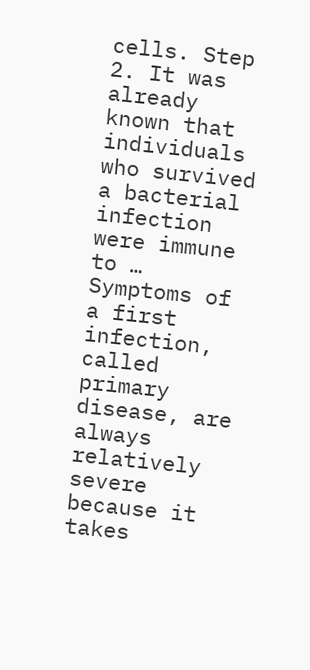cells. Step 2. It was already known that individuals who survived a bacterial infection were immune to … Symptoms of a first infection, called primary disease, are always relatively severe because it takes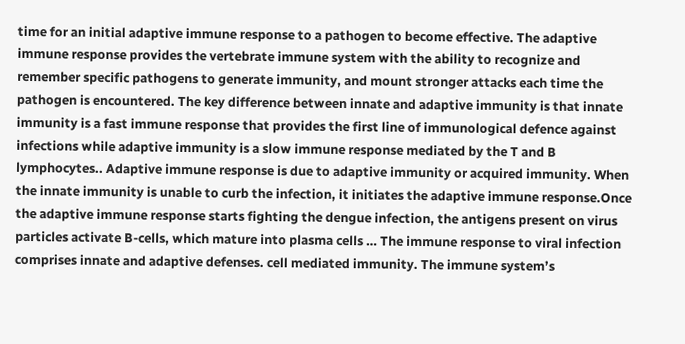time for an initial adaptive immune response to a pathogen to become effective. The adaptive immune response provides the vertebrate immune system with the ability to recognize and remember specific pathogens to generate immunity, and mount stronger attacks each time the pathogen is encountered. The key difference between innate and adaptive immunity is that innate immunity is a fast immune response that provides the first line of immunological defence against infections while adaptive immunity is a slow immune response mediated by the T and B lymphocytes.. Adaptive immune response is due to adaptive immunity or acquired immunity. When the innate immunity is unable to curb the infection, it initiates the adaptive immune response.Once the adaptive immune response starts fighting the dengue infection, the antigens present on virus particles activate B-cells, which mature into plasma cells … The immune response to viral infection comprises innate and adaptive defenses. cell mediated immunity. The immune system’s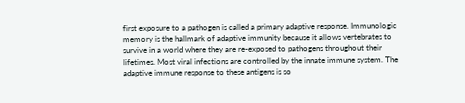first exposure to a pathogen is called a primary adaptive response. Immunologic memory is the hallmark of adaptive immunity because it allows vertebrates to survive in a world where they are re-exposed to pathogens throughout their lifetimes. Most viral infections are controlled by the innate immune system. The adaptive immune response to these antigens is so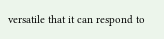versatile that it can respond to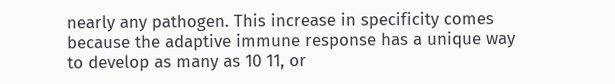nearly any pathogen. This increase in specificity comes because the adaptive immune response has a unique way to develop as many as 10 11, or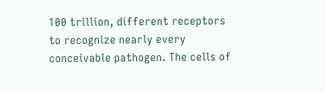100 trillion, different receptors to recognize nearly every conceivable pathogen. The cells of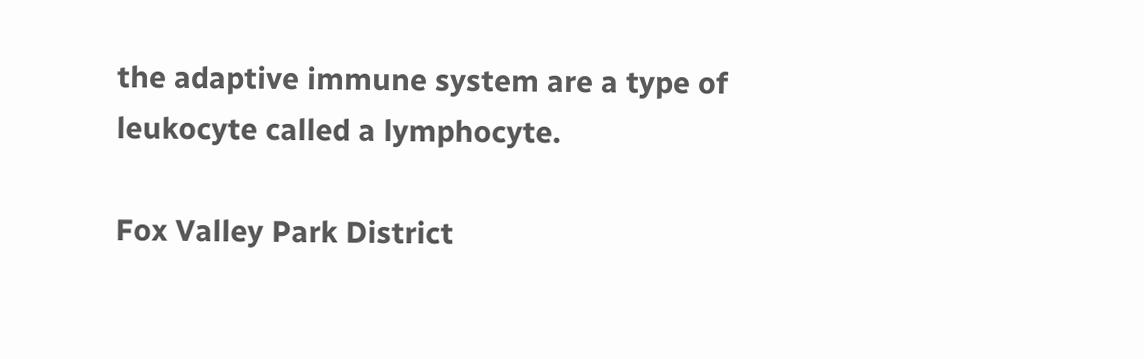the adaptive immune system are a type of leukocyte called a lymphocyte.

Fox Valley Park District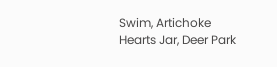Swim, Artichoke Hearts Jar, Deer Park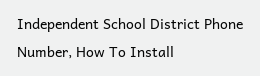Independent School District Phone Number, How To Install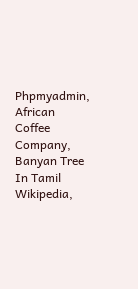Phpmyadmin, African Coffee Company, Banyan Tree In Tamil Wikipedia,